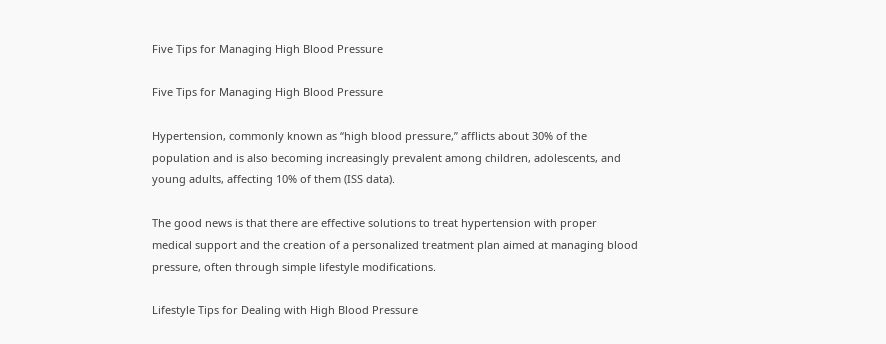Five Tips for Managing High Blood Pressure

Five Tips for Managing High Blood Pressure

Hypertension, commonly known as “high blood pressure,” afflicts about 30% of the population and is also becoming increasingly prevalent among children, adolescents, and young adults, affecting 10% of them (ISS data).

The good news is that there are effective solutions to treat hypertension with proper medical support and the creation of a personalized treatment plan aimed at managing blood pressure, often through simple lifestyle modifications.

Lifestyle Tips for Dealing with High Blood Pressure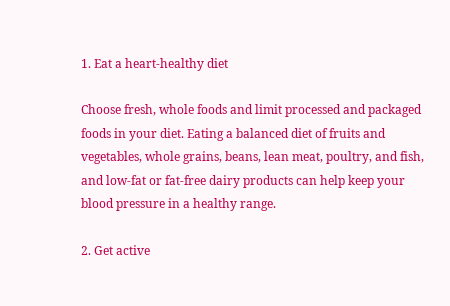1. Eat a heart-healthy diet

Choose fresh, whole foods and limit processed and packaged foods in your diet. Eating a balanced diet of fruits and vegetables, whole grains, beans, lean meat, poultry, and fish, and low-fat or fat-free dairy products can help keep your blood pressure in a healthy range.

2. Get active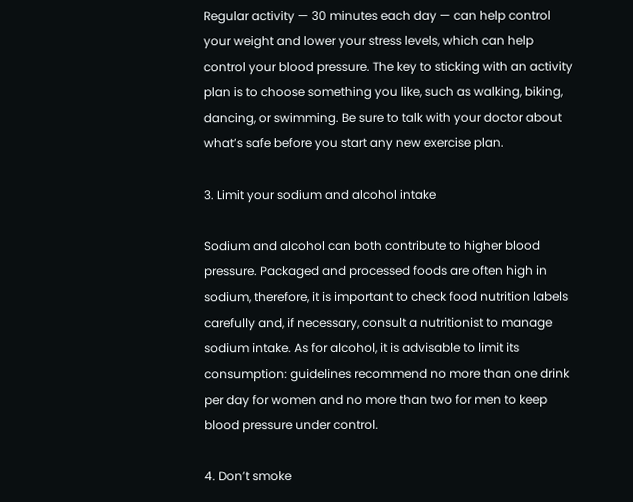Regular activity — 30 minutes each day — can help control your weight and lower your stress levels, which can help control your blood pressure. The key to sticking with an activity plan is to choose something you like, such as walking, biking, dancing, or swimming. Be sure to talk with your doctor about what’s safe before you start any new exercise plan.

3. Limit your sodium and alcohol intake

Sodium and alcohol can both contribute to higher blood pressure. Packaged and processed foods are often high in sodium, therefore, it is important to check food nutrition labels carefully and, if necessary, consult a nutritionist to manage sodium intake. As for alcohol, it is advisable to limit its consumption: guidelines recommend no more than one drink per day for women and no more than two for men to keep blood pressure under control.

4. Don’t smoke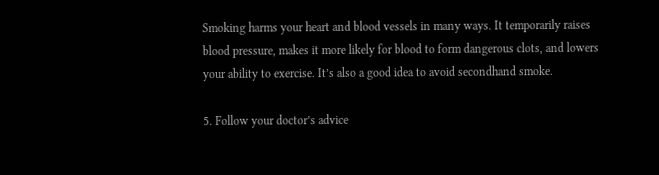Smoking harms your heart and blood vessels in many ways. It temporarily raises blood pressure, makes it more likely for blood to form dangerous clots, and lowers your ability to exercise. It’s also a good idea to avoid secondhand smoke.

5. Follow your doctor’s advice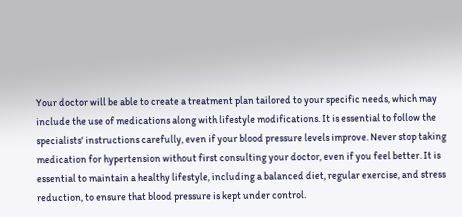Your doctor will be able to create a treatment plan tailored to your specific needs, which may include the use of medications along with lifestyle modifications. It is essential to follow the specialists' instructions carefully, even if your blood pressure levels improve. Never stop taking medication for hypertension without first consulting your doctor, even if you feel better. It is essential to maintain a healthy lifestyle, including a balanced diet, regular exercise, and stress reduction, to ensure that blood pressure is kept under control.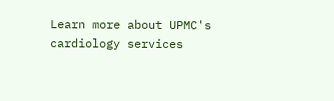Learn more about UPMC's cardiology services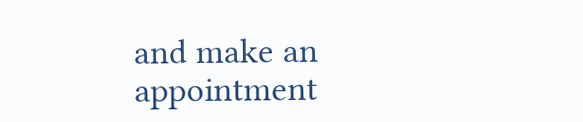and make an appointment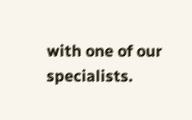with one of our specialists.